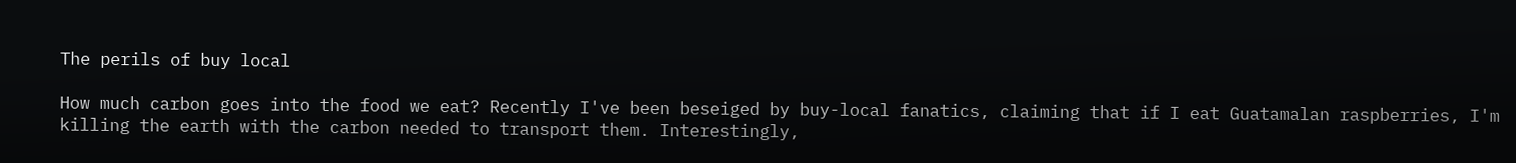The perils of buy local

How much carbon goes into the food we eat? Recently I've been beseiged by buy-local fanatics, claiming that if I eat Guatamalan raspberries, I'm killing the earth with the carbon needed to transport them. Interestingly,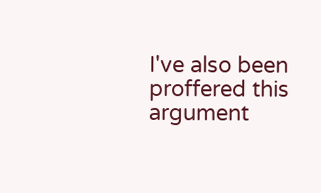I've also been proffered this argument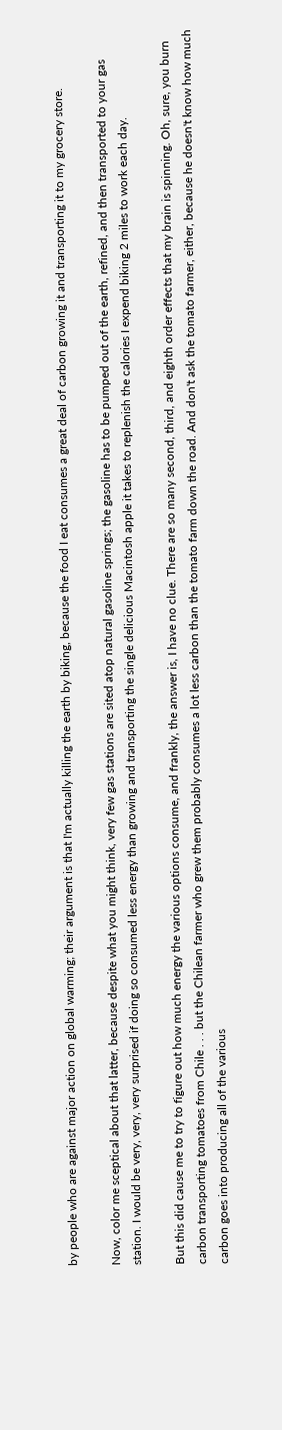by people who are against major action on global warming; their argument is that I'm actually killing the earth by biking, because the food I eat consumes a great deal of carbon growing it and transporting it to my grocery store.

Now, color me sceptical about that latter, because despite what you might think, very few gas stations are sited atop natural gasoline springs; the gasoline has to be pumped out of the earth, refined, and then transported to your gas station. I would be very, very, very surprised if doing so consumed less energy than growing and transporting the single delicious Macintosh apple it takes to replenish the calories I expend biking 2 miles to work each day.

But this did cause me to try to figure out how much energy the various options consume, and frankly, the answer is, I have no clue. There are so many second, third, and eighth order effects that my brain is spinning. Oh, sure, you burn carbon transporting tomatoes from Chile . . . but the Chilean farmer who grew them probably consumes a lot less carbon than the tomato farm down the road. And don't ask the tomato farmer, either, because he doesn't know how much carbon goes into producing all of the various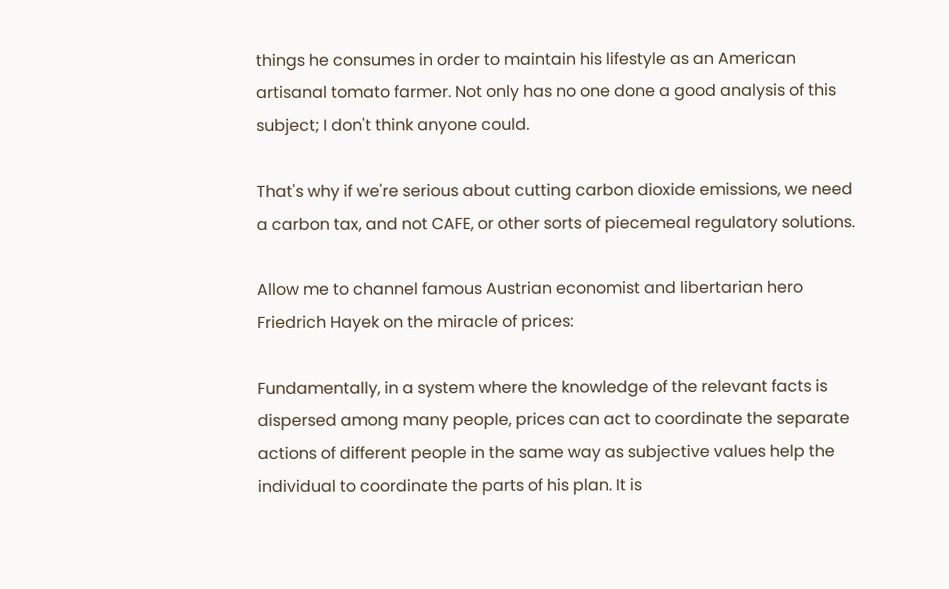things he consumes in order to maintain his lifestyle as an American artisanal tomato farmer. Not only has no one done a good analysis of this subject; I don't think anyone could.

That's why if we're serious about cutting carbon dioxide emissions, we need a carbon tax, and not CAFE, or other sorts of piecemeal regulatory solutions.

Allow me to channel famous Austrian economist and libertarian hero Friedrich Hayek on the miracle of prices:

Fundamentally, in a system where the knowledge of the relevant facts is dispersed among many people, prices can act to coordinate the separate actions of different people in the same way as subjective values help the individual to coordinate the parts of his plan. It is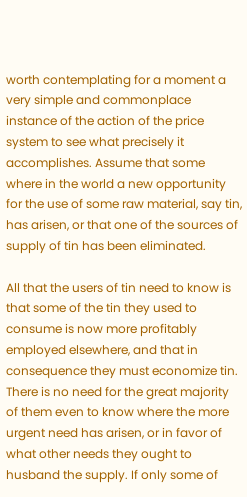worth contemplating for a moment a very simple and commonplace instance of the action of the price system to see what precisely it accomplishes. Assume that some where in the world a new opportunity for the use of some raw material, say tin, has arisen, or that one of the sources of supply of tin has been eliminated.

All that the users of tin need to know is that some of the tin they used to consume is now more profitably employed elsewhere, and that in consequence they must economize tin. There is no need for the great majority of them even to know where the more urgent need has arisen, or in favor of what other needs they ought to husband the supply. If only some of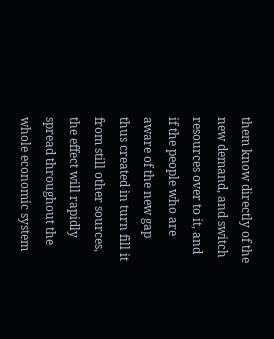them know directly of the new demand, and switch resources over to it, and if the people who are aware of the new gap thus created in turn fill it from still other sources, the effect will rapidly spread throughout the whole economic system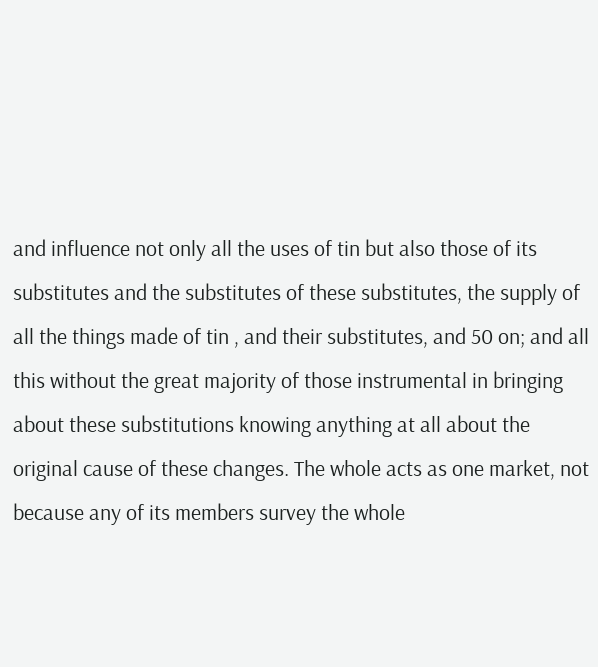and influence not only all the uses of tin but also those of its substitutes and the substitutes of these substitutes, the supply of all the things made of tin , and their substitutes, and 50 on; and all this without the great majority of those instrumental in bringing about these substitutions knowing anything at all about the original cause of these changes. The whole acts as one market, not because any of its members survey the whole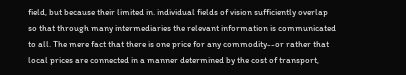field, but because their limited in. individual fields of vision sufficiently overlap so that through many intermediaries the relevant information is communicated to all. The mere fact that there is one price for any commodity--or rather that local prices are connected in a manner determined by the cost of transport,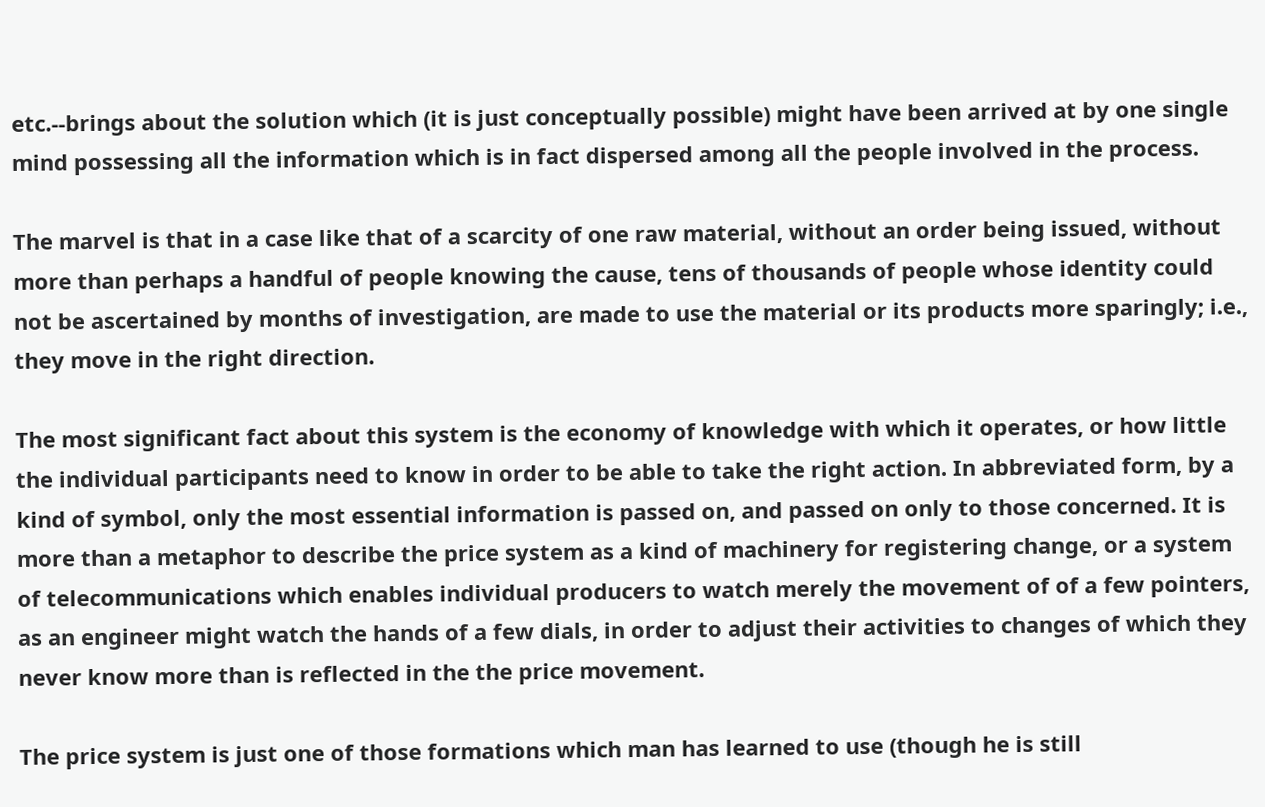etc.--brings about the solution which (it is just conceptually possible) might have been arrived at by one single mind possessing all the information which is in fact dispersed among all the people involved in the process.

The marvel is that in a case like that of a scarcity of one raw material, without an order being issued, without more than perhaps a handful of people knowing the cause, tens of thousands of people whose identity could not be ascertained by months of investigation, are made to use the material or its products more sparingly; i.e., they move in the right direction.

The most significant fact about this system is the economy of knowledge with which it operates, or how little the individual participants need to know in order to be able to take the right action. In abbreviated form, by a kind of symbol, only the most essential information is passed on, and passed on only to those concerned. It is more than a metaphor to describe the price system as a kind of machinery for registering change, or a system of telecommunications which enables individual producers to watch merely the movement of of a few pointers, as an engineer might watch the hands of a few dials, in order to adjust their activities to changes of which they never know more than is reflected in the the price movement.

The price system is just one of those formations which man has learned to use (though he is still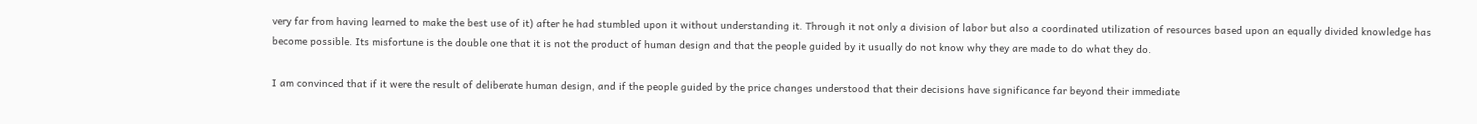very far from having learned to make the best use of it) after he had stumbled upon it without understanding it. Through it not only a division of labor but also a coordinated utilization of resources based upon an equally divided knowledge has become possible. Its misfortune is the double one that it is not the product of human design and that the people guided by it usually do not know why they are made to do what they do.

I am convinced that if it were the result of deliberate human design, and if the people guided by the price changes understood that their decisions have significance far beyond their immediate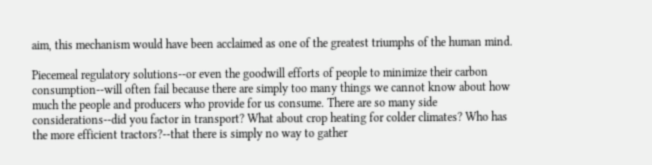aim, this mechanism would have been acclaimed as one of the greatest triumphs of the human mind.

Piecemeal regulatory solutions--or even the goodwill efforts of people to minimize their carbon consumption--will often fail because there are simply too many things we cannot know about how much the people and producers who provide for us consume. There are so many side considerations--did you factor in transport? What about crop heating for colder climates? Who has the more efficient tractors?--that there is simply no way to gather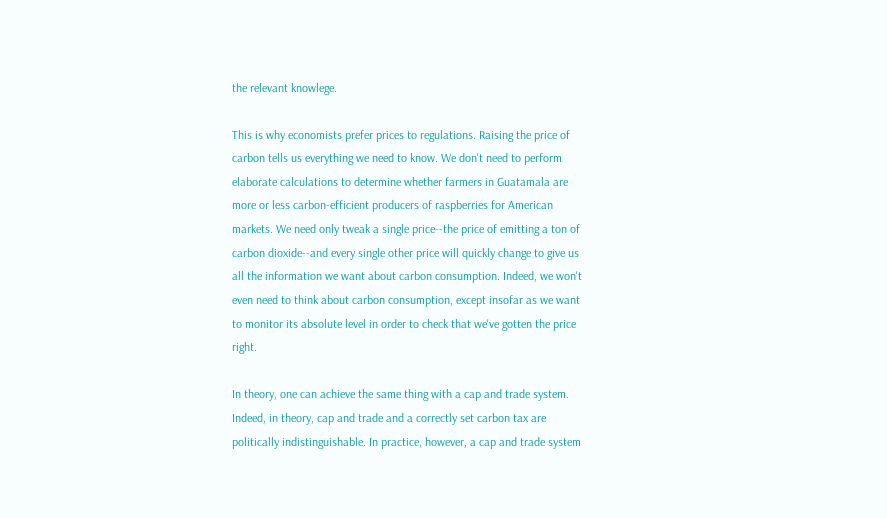the relevant knowlege.

This is why economists prefer prices to regulations. Raising the price of carbon tells us everything we need to know. We don't need to perform elaborate calculations to determine whether farmers in Guatamala are more or less carbon-efficient producers of raspberries for American markets. We need only tweak a single price--the price of emitting a ton of carbon dioxide--and every single other price will quickly change to give us all the information we want about carbon consumption. Indeed, we won't even need to think about carbon consumption, except insofar as we want to monitor its absolute level in order to check that we've gotten the price right.

In theory, one can achieve the same thing with a cap and trade system. Indeed, in theory, cap and trade and a correctly set carbon tax are politically indistinguishable. In practice, however, a cap and trade system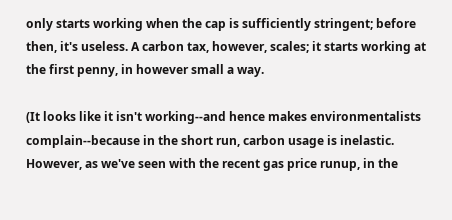only starts working when the cap is sufficiently stringent; before then, it's useless. A carbon tax, however, scales; it starts working at the first penny, in however small a way.

(It looks like it isn't working--and hence makes environmentalists complain--because in the short run, carbon usage is inelastic. However, as we've seen with the recent gas price runup, in the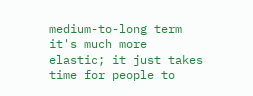medium-to-long term it's much more elastic; it just takes time for people to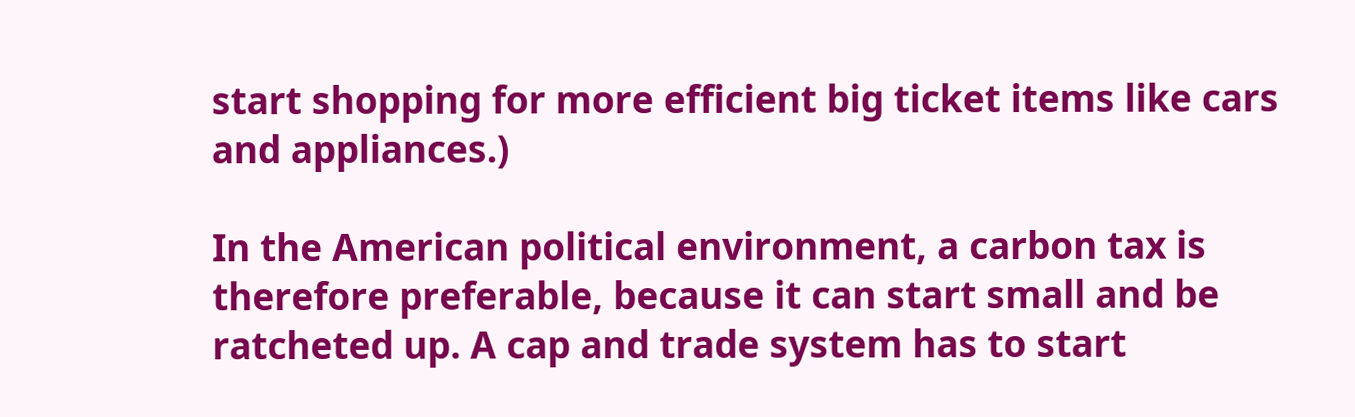start shopping for more efficient big ticket items like cars and appliances.)

In the American political environment, a carbon tax is therefore preferable, because it can start small and be ratcheted up. A cap and trade system has to start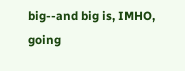big--and big is, IMHO, going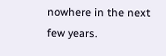nowhere in the next few years.